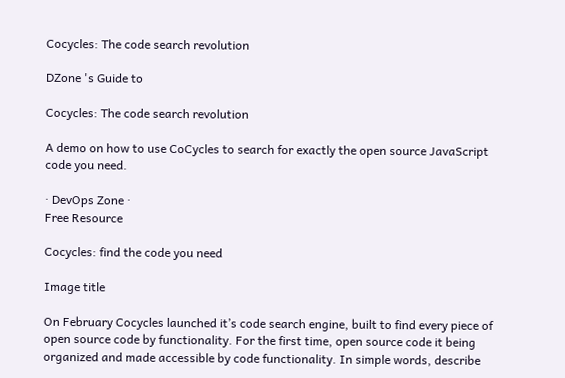Cocycles: The code search revolution

DZone 's Guide to

Cocycles: The code search revolution

A demo on how to use CoCycles to search for exactly the open source JavaScript code you need.

· DevOps Zone ·
Free Resource

Cocycles: find the code you need

Image title

On February Cocycles launched it’s code search engine, built to find every piece of open source code by functionality. For the first time, open source code it being organized and made accessible by code functionality. In simple words, describe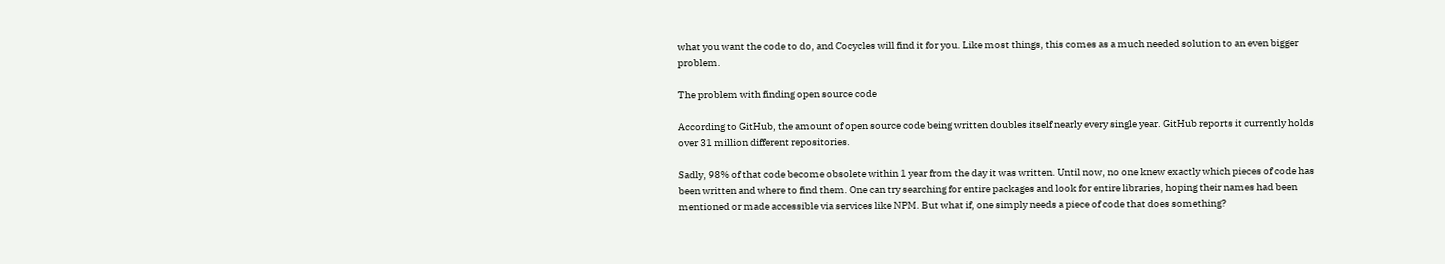what you want the code to do, and Cocycles will find it for you. Like most things, this comes as a much needed solution to an even bigger problem.

The problem with finding open source code

According to GitHub, the amount of open source code being written doubles itself nearly every single year. GitHub reports it currently holds over 31 million different repositories.

Sadly, 98% of that code become obsolete within 1 year from the day it was written. Until now, no one knew exactly which pieces of code has been written and where to find them. One can try searching for entire packages and look for entire libraries, hoping their names had been mentioned or made accessible via services like NPM. But what if, one simply needs a piece of code that does something?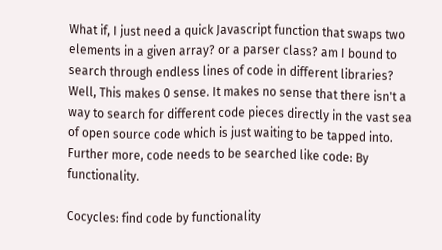What if, I just need a quick Javascript function that swaps two elements in a given array? or a parser class? am I bound to search through endless lines of code in different libraries? Well, This makes 0 sense. It makes no sense that there isn't a way to search for different code pieces directly in the vast sea of open source code which is just waiting to be tapped into. Further more, code needs to be searched like code: By functionality.

Cocycles: find code by functionality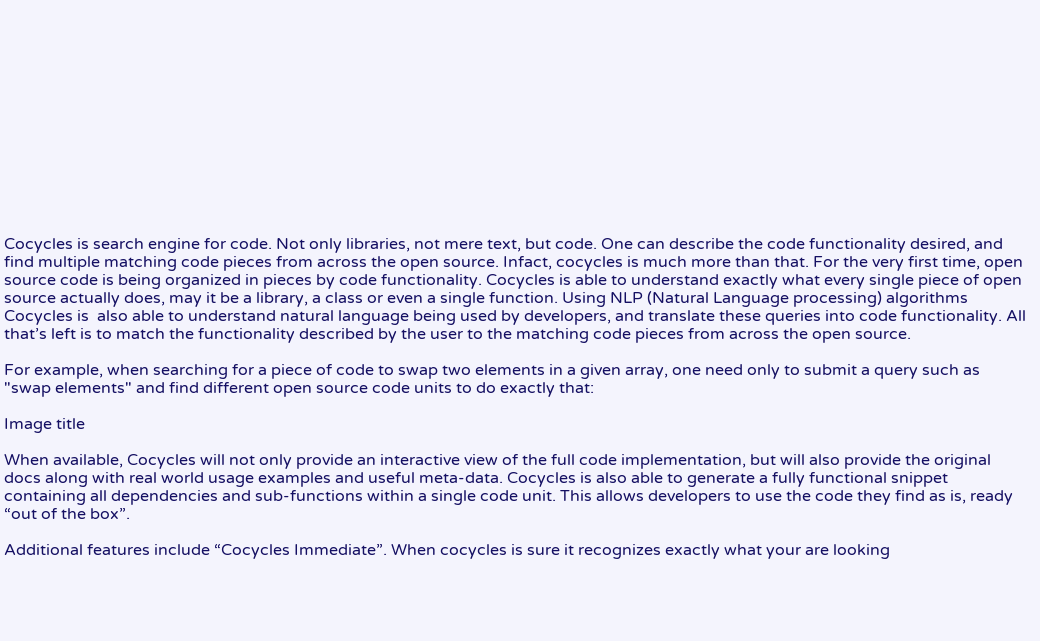Cocycles is search engine for code. Not only libraries, not mere text, but code. One can describe the code functionality desired, and find multiple matching code pieces from across the open source. Infact, cocycles is much more than that. For the very first time, open source code is being organized in pieces by code functionality. Cocycles is able to understand exactly what every single piece of open source actually does, may it be a library, a class or even a single function. Using NLP (Natural Language processing) algorithms Cocycles is  also able to understand natural language being used by developers, and translate these queries into code functionality. All that’s left is to match the functionality described by the user to the matching code pieces from across the open source.

For example, when searching for a piece of code to swap two elements in a given array, one need only to submit a query such as "swap elements" and find different open source code units to do exactly that:

Image title

When available, Cocycles will not only provide an interactive view of the full code implementation, but will also provide the original docs along with real world usage examples and useful meta-data. Cocycles is also able to generate a fully functional snippet containing all dependencies and sub-functions within a single code unit. This allows developers to use the code they find as is, ready “out of the box”.

Additional features include “Cocycles Immediate”. When cocycles is sure it recognizes exactly what your are looking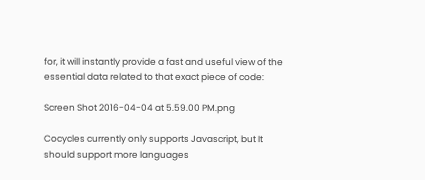for, it will instantly provide a fast and useful view of the essential data related to that exact piece of code:

Screen Shot 2016-04-04 at 5.59.00 PM.png

Cocycles currently only supports Javascript, but It should support more languages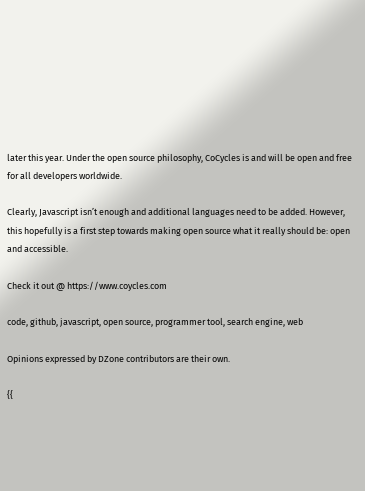later this year. Under the open source philosophy, CoCycles is and will be open and free for all developers worldwide.

Clearly, Javascript isn’t enough and additional languages need to be added. However, this hopefully is a first step towards making open source what it really should be: open and accessible.

Check it out @ https://www.coycles.com

code, github, javascript, open source, programmer tool, search engine, web

Opinions expressed by DZone contributors are their own.

{{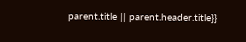parent.title || parent.header.title}}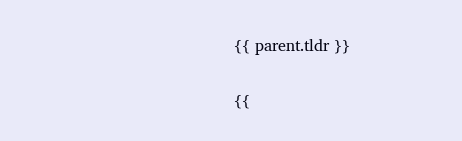{{ parent.tldr }}

{{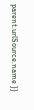parent.urlSource.name }}